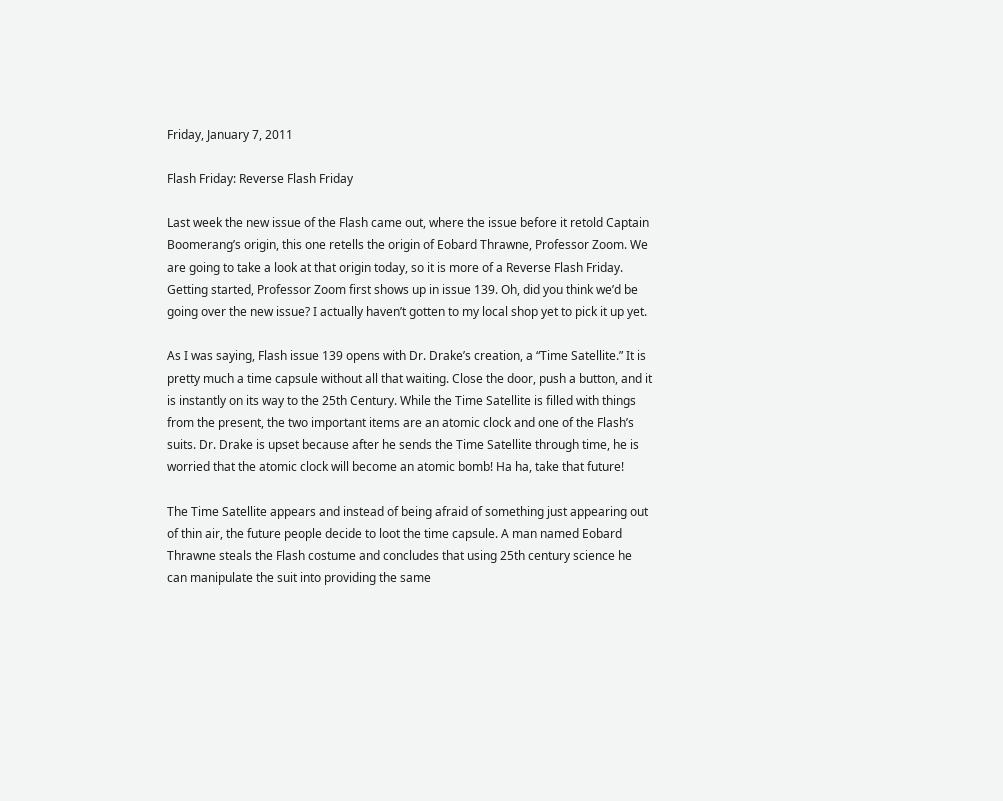Friday, January 7, 2011

Flash Friday: Reverse Flash Friday

Last week the new issue of the Flash came out, where the issue before it retold Captain Boomerang’s origin, this one retells the origin of Eobard Thrawne, Professor Zoom. We are going to take a look at that origin today, so it is more of a Reverse Flash Friday. Getting started, Professor Zoom first shows up in issue 139. Oh, did you think we’d be going over the new issue? I actually haven’t gotten to my local shop yet to pick it up yet.

As I was saying, Flash issue 139 opens with Dr. Drake’s creation, a “Time Satellite.” It is pretty much a time capsule without all that waiting. Close the door, push a button, and it is instantly on its way to the 25th Century. While the Time Satellite is filled with things from the present, the two important items are an atomic clock and one of the Flash’s suits. Dr. Drake is upset because after he sends the Time Satellite through time, he is worried that the atomic clock will become an atomic bomb! Ha ha, take that future!

The Time Satellite appears and instead of being afraid of something just appearing out of thin air, the future people decide to loot the time capsule. A man named Eobard Thrawne steals the Flash costume and concludes that using 25th century science he can manipulate the suit into providing the same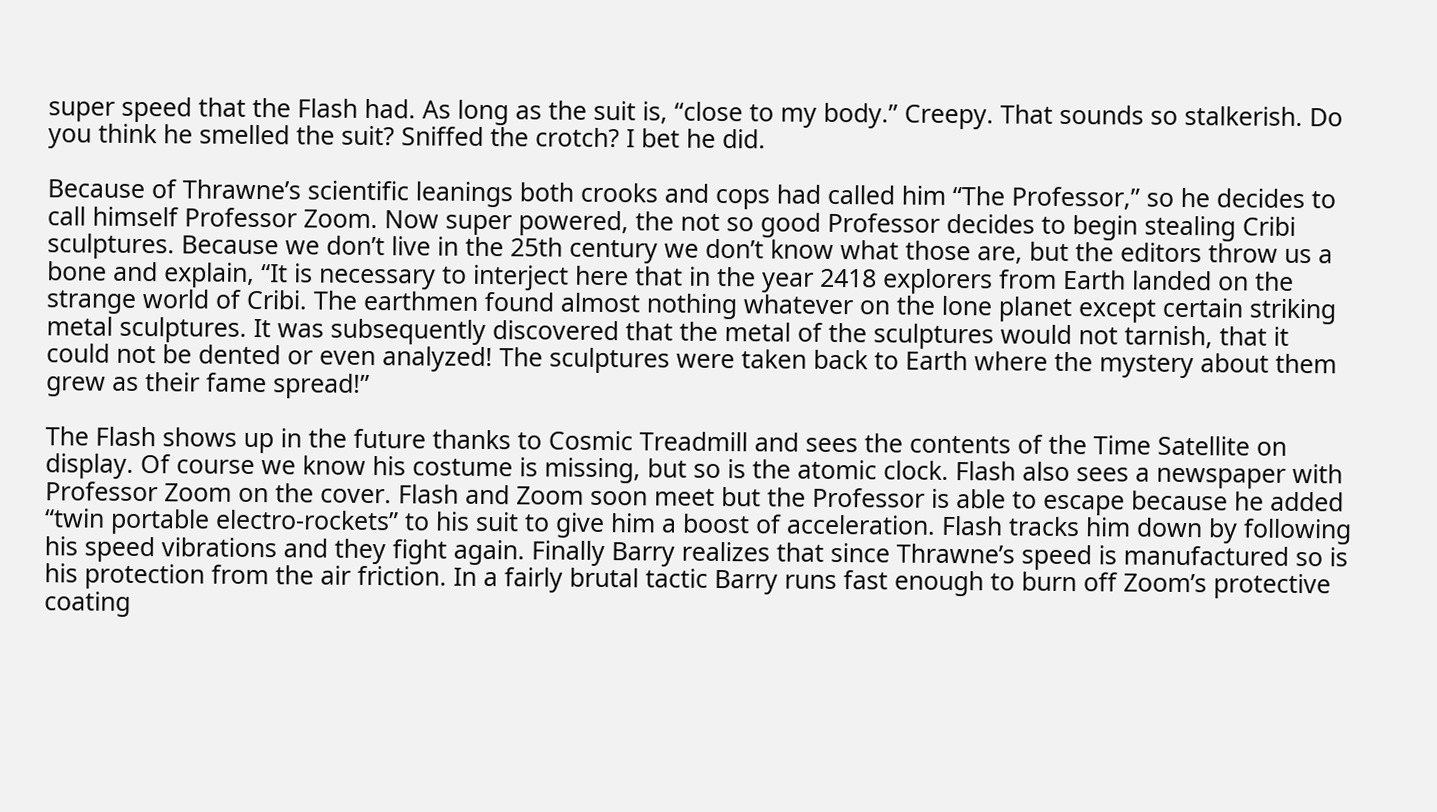super speed that the Flash had. As long as the suit is, “close to my body.” Creepy. That sounds so stalkerish. Do you think he smelled the suit? Sniffed the crotch? I bet he did.

Because of Thrawne’s scientific leanings both crooks and cops had called him “The Professor,” so he decides to call himself Professor Zoom. Now super powered, the not so good Professor decides to begin stealing Cribi sculptures. Because we don’t live in the 25th century we don’t know what those are, but the editors throw us a bone and explain, “It is necessary to interject here that in the year 2418 explorers from Earth landed on the strange world of Cribi. The earthmen found almost nothing whatever on the lone planet except certain striking metal sculptures. It was subsequently discovered that the metal of the sculptures would not tarnish, that it could not be dented or even analyzed! The sculptures were taken back to Earth where the mystery about them grew as their fame spread!”

The Flash shows up in the future thanks to Cosmic Treadmill and sees the contents of the Time Satellite on display. Of course we know his costume is missing, but so is the atomic clock. Flash also sees a newspaper with Professor Zoom on the cover. Flash and Zoom soon meet but the Professor is able to escape because he added “twin portable electro-rockets” to his suit to give him a boost of acceleration. Flash tracks him down by following his speed vibrations and they fight again. Finally Barry realizes that since Thrawne’s speed is manufactured so is his protection from the air friction. In a fairly brutal tactic Barry runs fast enough to burn off Zoom’s protective coating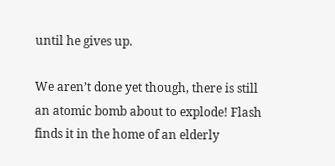until he gives up.

We aren’t done yet though, there is still an atomic bomb about to explode! Flash finds it in the home of an elderly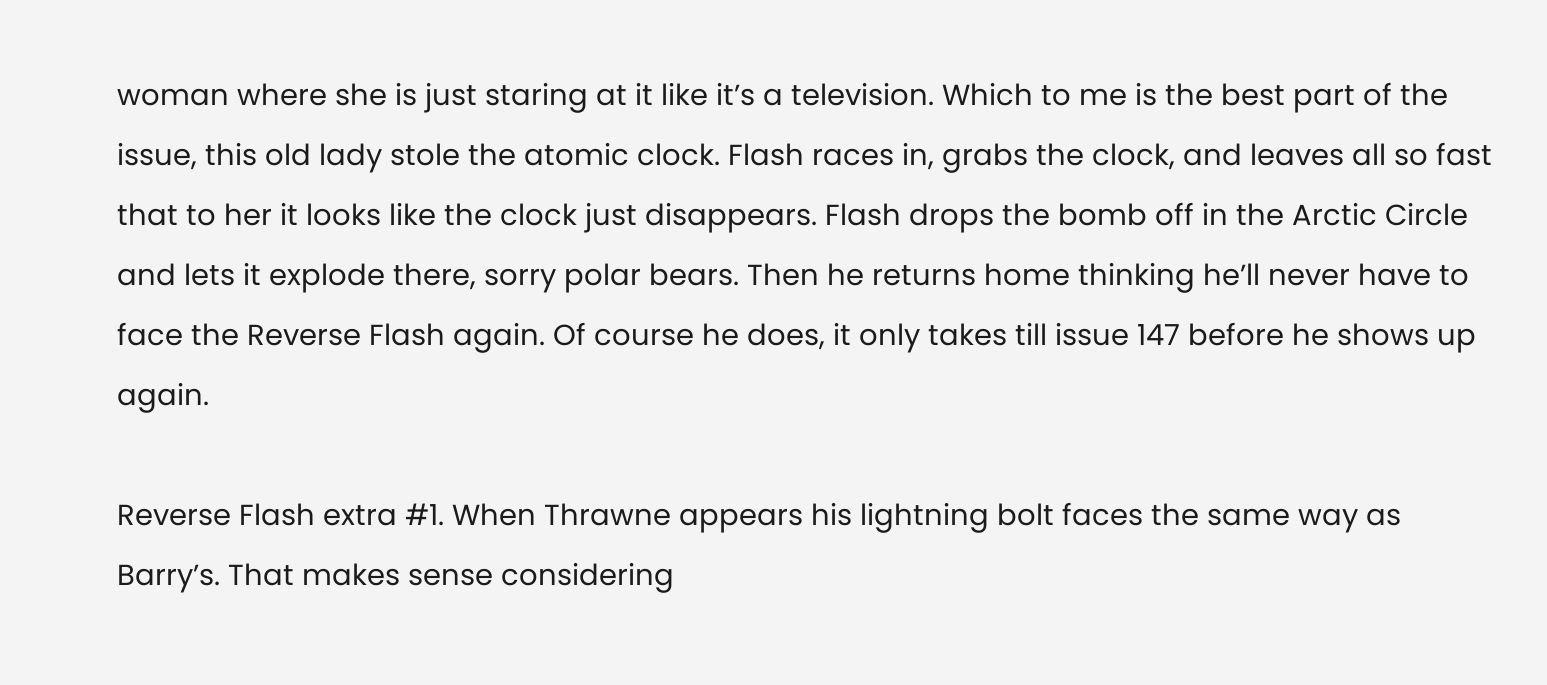woman where she is just staring at it like it’s a television. Which to me is the best part of the issue, this old lady stole the atomic clock. Flash races in, grabs the clock, and leaves all so fast that to her it looks like the clock just disappears. Flash drops the bomb off in the Arctic Circle and lets it explode there, sorry polar bears. Then he returns home thinking he’ll never have to face the Reverse Flash again. Of course he does, it only takes till issue 147 before he shows up again.

Reverse Flash extra #1. When Thrawne appears his lightning bolt faces the same way as Barry’s. That makes sense considering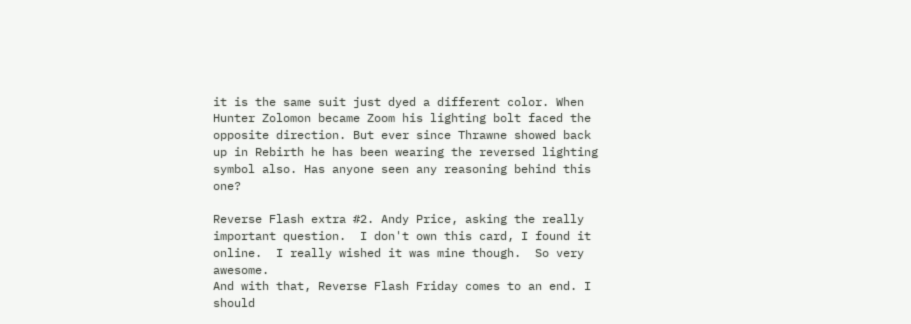it is the same suit just dyed a different color. When Hunter Zolomon became Zoom his lighting bolt faced the opposite direction. But ever since Thrawne showed back up in Rebirth he has been wearing the reversed lighting symbol also. Has anyone seen any reasoning behind this one?

Reverse Flash extra #2. Andy Price, asking the really important question.  I don't own this card, I found it online.  I really wished it was mine though.  So very awesome.
And with that, Reverse Flash Friday comes to an end. I should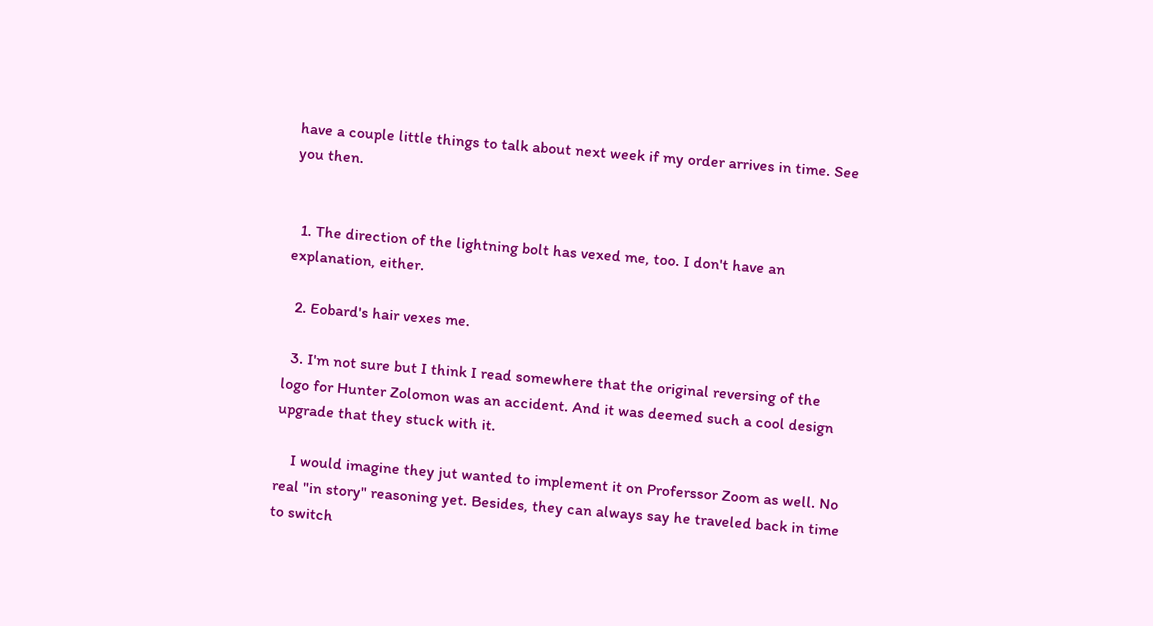have a couple little things to talk about next week if my order arrives in time. See you then.


  1. The direction of the lightning bolt has vexed me, too. I don't have an explanation, either.

  2. Eobard's hair vexes me.

  3. I'm not sure but I think I read somewhere that the original reversing of the logo for Hunter Zolomon was an accident. And it was deemed such a cool design upgrade that they stuck with it.

    I would imagine they jut wanted to implement it on Proferssor Zoom as well. No real "in story" reasoning yet. Besides, they can always say he traveled back in time to switch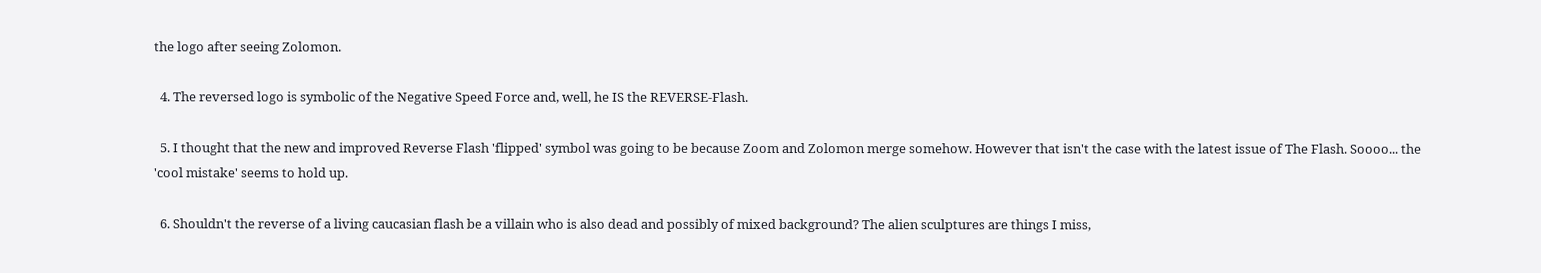the logo after seeing Zolomon.

  4. The reversed logo is symbolic of the Negative Speed Force and, well, he IS the REVERSE-Flash.

  5. I thought that the new and improved Reverse Flash 'flipped' symbol was going to be because Zoom and Zolomon merge somehow. However that isn't the case with the latest issue of The Flash. Soooo... the 'cool mistake' seems to hold up.

  6. Shouldn't the reverse of a living caucasian flash be a villain who is also dead and possibly of mixed background? The alien sculptures are things I miss,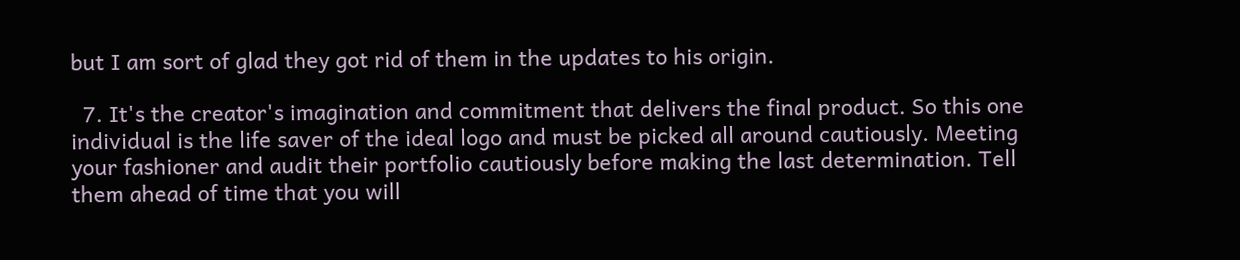but I am sort of glad they got rid of them in the updates to his origin.

  7. It's the creator's imagination and commitment that delivers the final product. So this one individual is the life saver of the ideal logo and must be picked all around cautiously. Meeting your fashioner and audit their portfolio cautiously before making the last determination. Tell them ahead of time that you will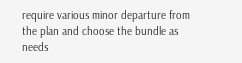require various minor departure from the plan and choose the bundle as needs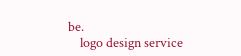be.
    logo design service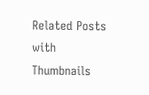Related Posts with Thumbnails